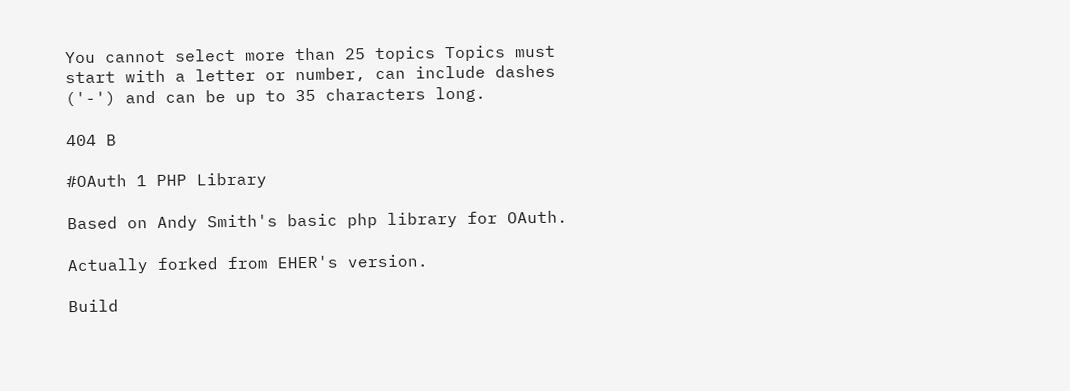You cannot select more than 25 topics Topics must start with a letter or number, can include dashes ('-') and can be up to 35 characters long.

404 B

#OAuth 1 PHP Library

Based on Andy Smith's basic php library for OAuth.

Actually forked from EHER's version.

Build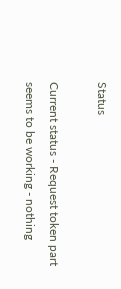Status

Current status - Request token part seems to be working - nothing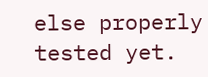else properly tested yet.